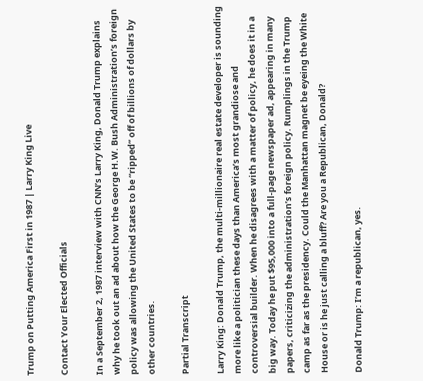Trump on Putting America First in 1987 | Larry King Live

Contact Your Elected Officials

In a September 2, 1987 interview with CNN’s Larry King, Donald Trump explains why he took out an ad about how the George H.W. Bush Administration’s foreign policy was allowing the United States to be “ripped” off of billions of dollars by other countries.

Partial Transcript

Larry King: Donald Trump, the multi-millionaire real estate developer is sounding more like a politician these days than America’s most grandiose and controversial builder. When he disagrees with a matter of policy, he does it in a big way. Today he put $95,000 into a full-page newspaper ad, appearing in many papers, criticizing the administration’s foreign policy. Rumplings in the Trump camp as far as the presidency. Could the Manhattan magnet be eyeing the White House or is he just calling a bluff? Are you a Republican, Donald?

Donald Trump: I’m a republican, yes.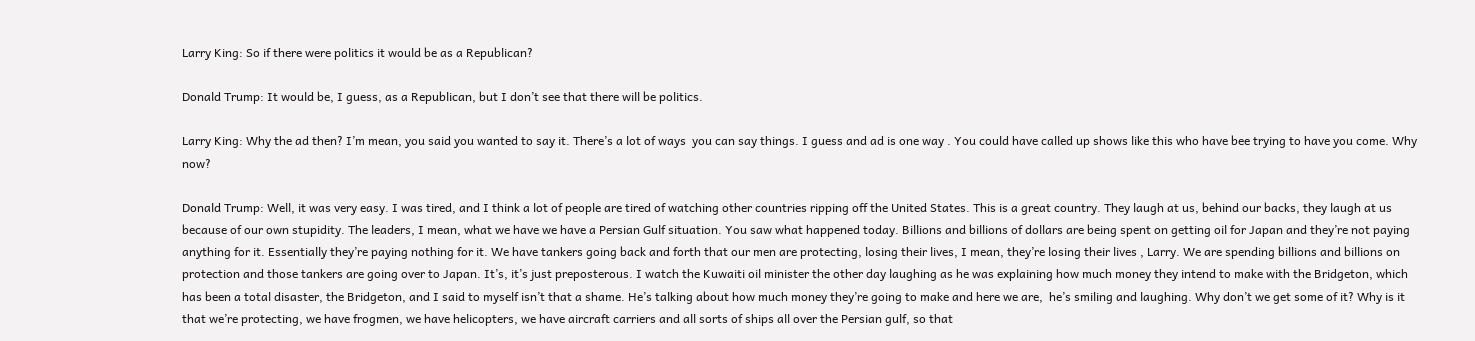Larry King: So if there were politics it would be as a Republican?

Donald Trump: It would be, I guess, as a Republican, but I don’t see that there will be politics.

Larry King: Why the ad then? I’m mean, you said you wanted to say it. There’s a lot of ways  you can say things. I guess and ad is one way . You could have called up shows like this who have bee trying to have you come. Why now?

Donald Trump: Well, it was very easy. I was tired, and I think a lot of people are tired of watching other countries ripping off the United States. This is a great country. They laugh at us, behind our backs, they laugh at us because of our own stupidity. The leaders, I mean, what we have we have a Persian Gulf situation. You saw what happened today. Billions and billions of dollars are being spent on getting oil for Japan and they’re not paying anything for it. Essentially they’re paying nothing for it. We have tankers going back and forth that our men are protecting, losing their lives, I mean, they’re losing their lives , Larry. We are spending billions and billions on protection and those tankers are going over to Japan. It’s, it’s just preposterous. I watch the Kuwaiti oil minister the other day laughing as he was explaining how much money they intend to make with the Bridgeton, which has been a total disaster, the Bridgeton, and I said to myself isn’t that a shame. He’s talking about how much money they’re going to make and here we are,  he’s smiling and laughing. Why don’t we get some of it? Why is it that we’re protecting, we have frogmen, we have helicopters, we have aircraft carriers and all sorts of ships all over the Persian gulf, so that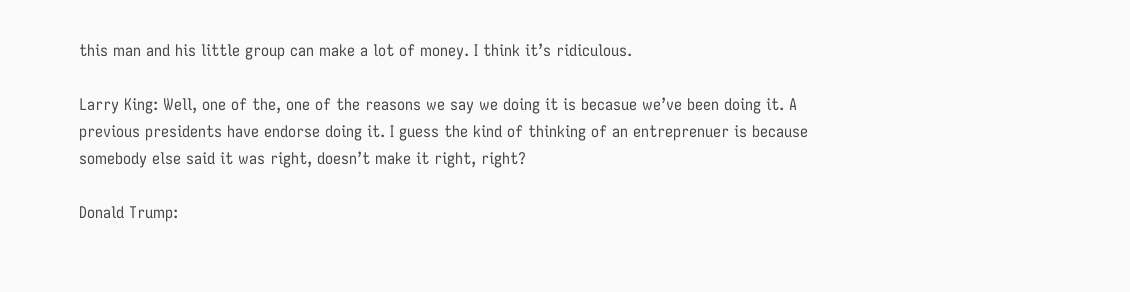this man and his little group can make a lot of money. I think it’s ridiculous.

Larry King: Well, one of the, one of the reasons we say we doing it is becasue we’ve been doing it. A previous presidents have endorse doing it. I guess the kind of thinking of an entreprenuer is because somebody else said it was right, doesn’t make it right, right?

Donald Trump: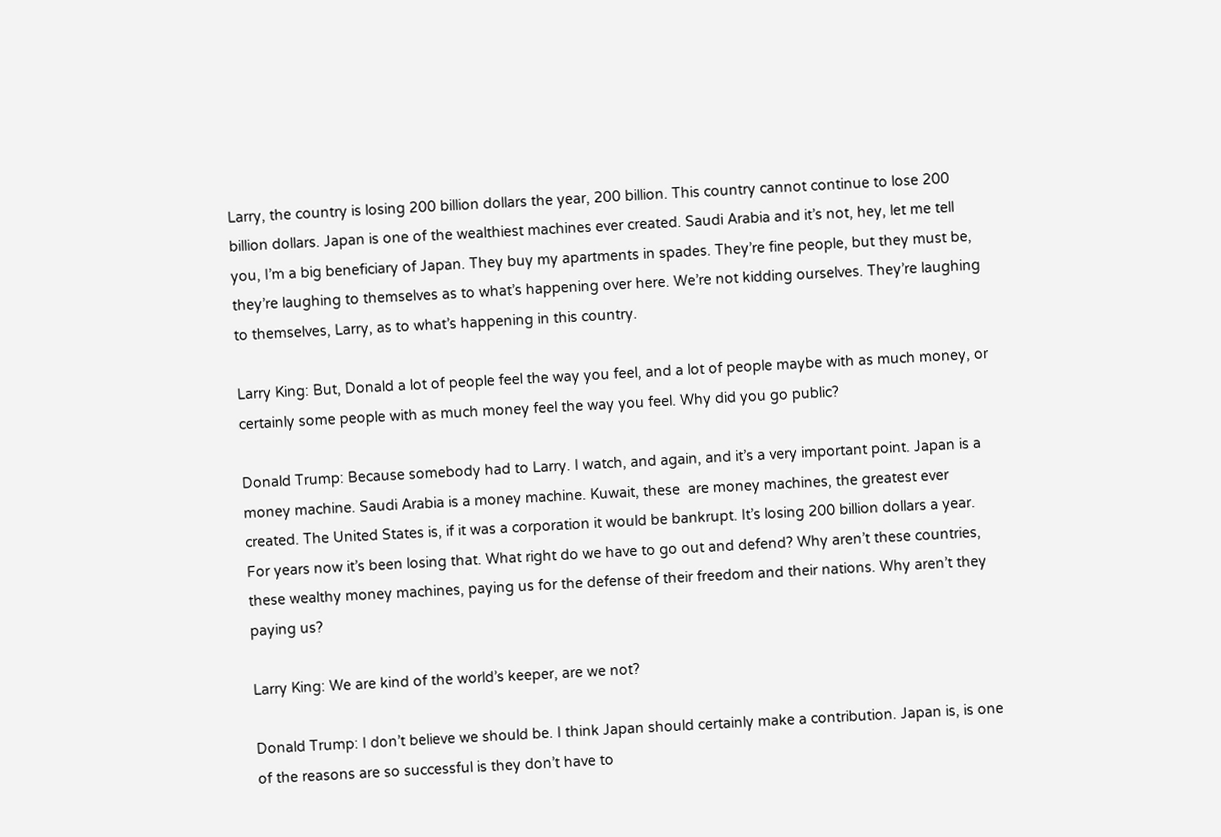Larry, the country is losing 200 billion dollars the year, 200 billion. This country cannot continue to lose 200 billion dollars. Japan is one of the wealthiest machines ever created. Saudi Arabia and it’s not, hey, let me tell you, I’m a big beneficiary of Japan. They buy my apartments in spades. They’re fine people, but they must be, they’re laughing to themselves as to what’s happening over here. We’re not kidding ourselves. They’re laughing to themselves, Larry, as to what’s happening in this country.

Larry King: But, Donald a lot of people feel the way you feel, and a lot of people maybe with as much money, or certainly some people with as much money feel the way you feel. Why did you go public?

Donald Trump: Because somebody had to Larry. I watch, and again, and it’s a very important point. Japan is a money machine. Saudi Arabia is a money machine. Kuwait, these  are money machines, the greatest ever created. The United States is, if it was a corporation it would be bankrupt. It’s losing 200 billion dollars a year. For years now it’s been losing that. What right do we have to go out and defend? Why aren’t these countries, these wealthy money machines, paying us for the defense of their freedom and their nations. Why aren’t they paying us?

Larry King: We are kind of the world’s keeper, are we not?

Donald Trump: I don’t believe we should be. I think Japan should certainly make a contribution. Japan is, is one of the reasons are so successful is they don’t have to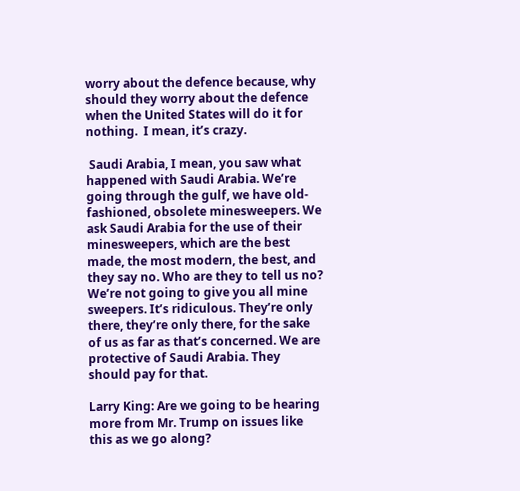worry about the defence because, why should they worry about the defence when the United States will do it for nothing.  I mean, it’s crazy.

 Saudi Arabia, I mean, you saw what happened with Saudi Arabia. We’re going through the gulf, we have old-fashioned, obsolete minesweepers. We ask Saudi Arabia for the use of their minesweepers, which are the best made, the most modern, the best, and they say no. Who are they to tell us no? We’re not going to give you all mine sweepers. It’s ridiculous. They’re only there, they’re only there, for the sake of us as far as that’s concerned. We are protective of Saudi Arabia. They should pay for that.

Larry King: Are we going to be hearing more from Mr. Trump on issues like this as we go along?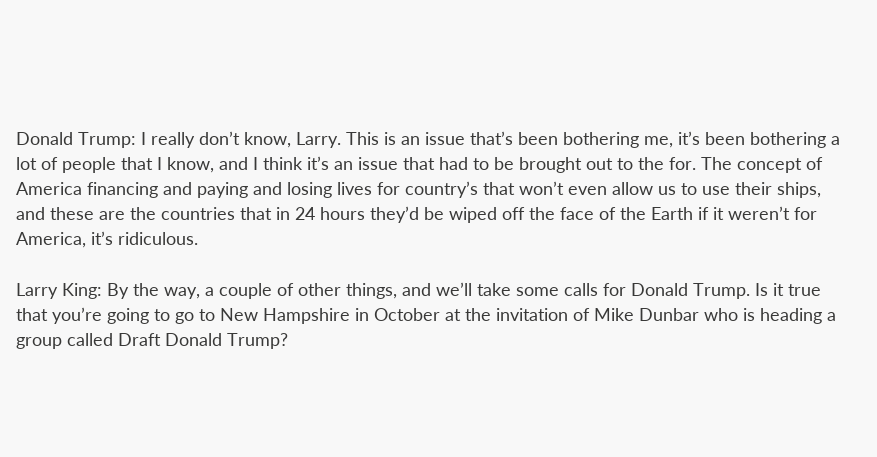Donald Trump: I really don’t know, Larry. This is an issue that’s been bothering me, it’s been bothering a lot of people that I know, and I think it’s an issue that had to be brought out to the for. The concept of America financing and paying and losing lives for country’s that won’t even allow us to use their ships, and these are the countries that in 24 hours they’d be wiped off the face of the Earth if it weren’t for America, it’s ridiculous.

Larry King: By the way, a couple of other things, and we’ll take some calls for Donald Trump. Is it true that you’re going to go to New Hampshire in October at the invitation of Mike Dunbar who is heading a group called Draft Donald Trump?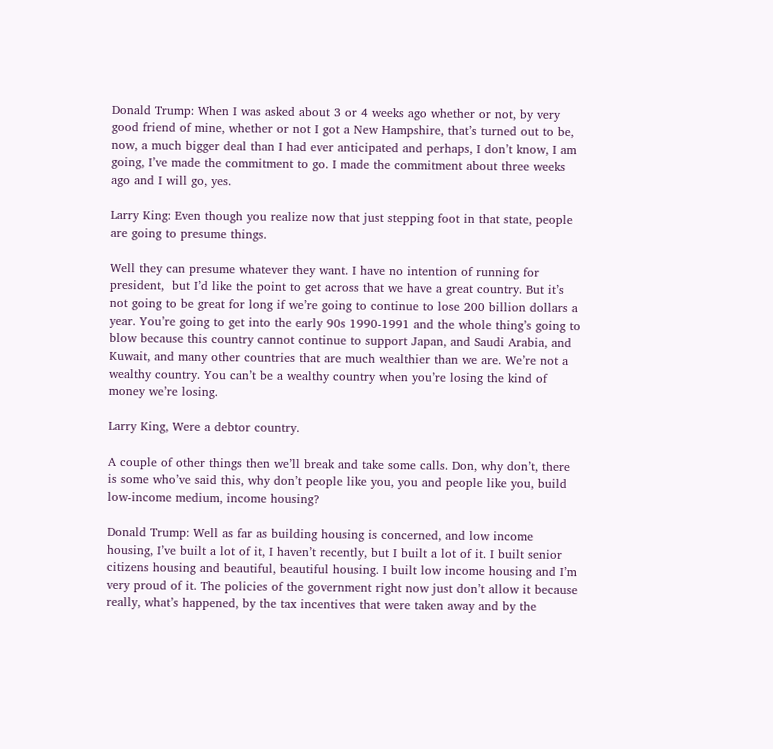Donald Trump: When I was asked about 3 or 4 weeks ago whether or not, by very good friend of mine, whether or not I got a New Hampshire, that’s turned out to be, now, a much bigger deal than I had ever anticipated and perhaps, I don’t know, I am going, I’ve made the commitment to go. I made the commitment about three weeks ago and I will go, yes.

Larry King: Even though you realize now that just stepping foot in that state, people are going to presume things.

Well they can presume whatever they want. I have no intention of running for president,  but I’d like the point to get across that we have a great country. But it’s not going to be great for long if we’re going to continue to lose 200 billion dollars a year. You’re going to get into the early 90s 1990-1991 and the whole thing’s going to blow because this country cannot continue to support Japan, and Saudi Arabia, and Kuwait, and many other countries that are much wealthier than we are. We’re not a wealthy country. You can’t be a wealthy country when you’re losing the kind of money we’re losing.

Larry King, Were a debtor country.

A couple of other things then we’ll break and take some calls. Don, why don’t, there is some who’ve said this, why don’t people like you, you and people like you, build low-income medium, income housing?

Donald Trump: Well as far as building housing is concerned, and low income housing, I’ve built a lot of it, I haven’t recently, but I built a lot of it. I built senior citizens housing and beautiful, beautiful housing. I built low income housing and I’m very proud of it. The policies of the government right now just don’t allow it because really, what’s happened, by the tax incentives that were taken away and by the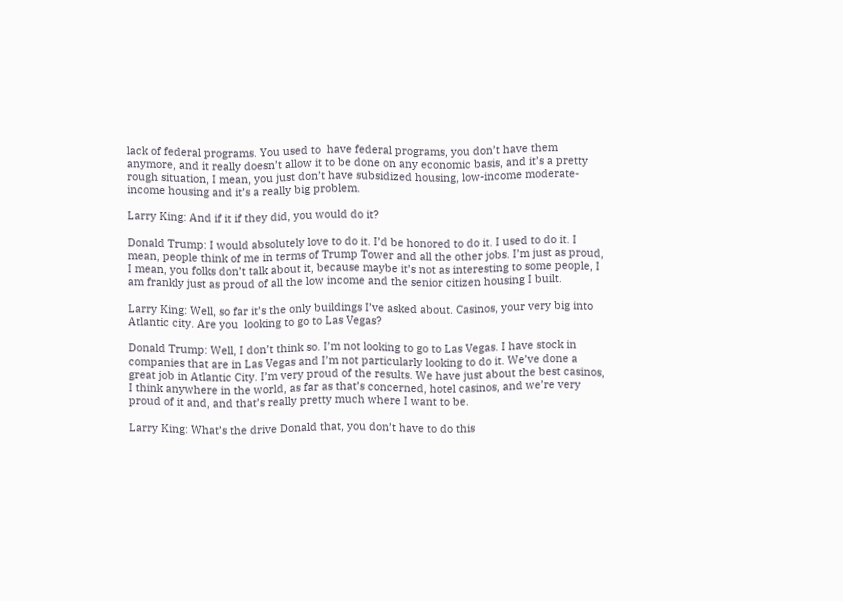lack of federal programs. You used to  have federal programs, you don’t have them anymore, and it really doesn’t allow it to be done on any economic basis, and it’s a pretty rough situation, I mean, you just don’t have subsidized housing, low-income moderate-income housing and it’s a really big problem.

Larry King: And if it if they did, you would do it?

Donald Trump: I would absolutely love to do it. I’d be honored to do it. I used to do it. I mean, people think of me in terms of Trump Tower and all the other jobs. I’m just as proud, I mean, you folks don’t talk about it, because maybe it’s not as interesting to some people, I am frankly just as proud of all the low income and the senior citizen housing I built.

Larry King: Well, so far it’s the only buildings I’ve asked about. Casinos, your very big into Atlantic city. Are you  looking to go to Las Vegas?

Donald Trump: Well, I don’t think so. I’m not looking to go to Las Vegas. I have stock in companies that are in Las Vegas and I’m not particularly looking to do it. We’ve done a great job in Atlantic City. I’m very proud of the results. We have just about the best casinos, I think anywhere in the world, as far as that’s concerned, hotel casinos, and we’re very proud of it and, and that’s really pretty much where I want to be.

Larry King: What’s the drive Donald that, you don’t have to do this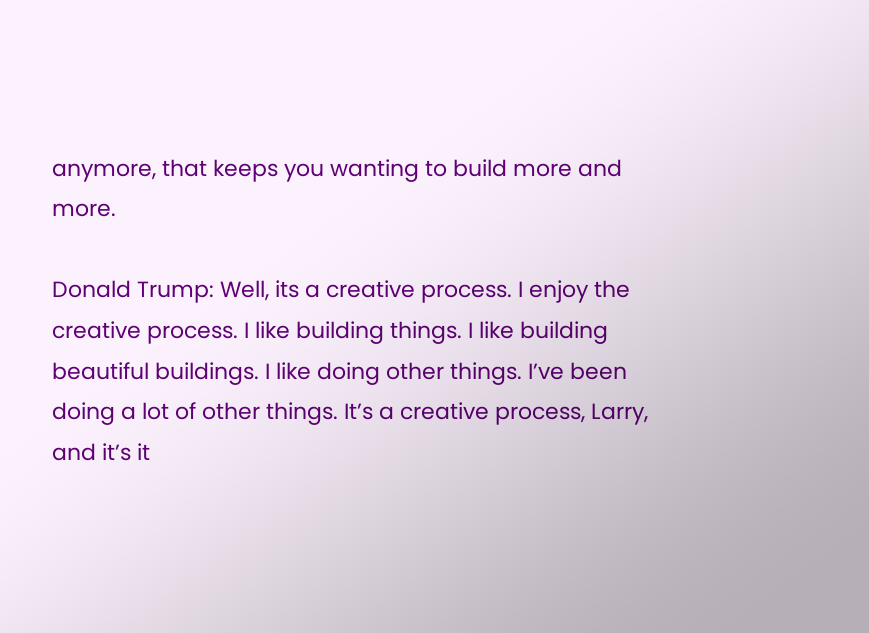anymore, that keeps you wanting to build more and more.

Donald Trump: Well, its a creative process. I enjoy the creative process. I like building things. I like building beautiful buildings. I like doing other things. I’ve been doing a lot of other things. It’s a creative process, Larry, and it’s it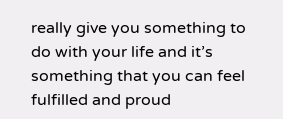really give you something to do with your life and it’s something that you can feel fulfilled and proud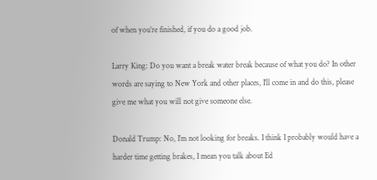of when you’re finished, if you do a good job.

Larry King: Do you want a break water break because of what you do? In other words are saying to New York and other places, I’ll come in and do this, please give me what you will not give someone else.

Donald Trump: No, I’m not looking for breaks. I think I probably would have a harder time getting brakes, I mean you talk about Ed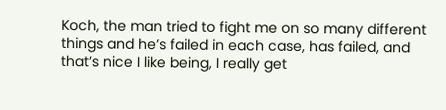Koch, the man tried to fight me on so many different things and he’s failed in each case, has failed, and that’s nice I like being, I really get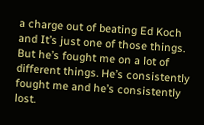a charge out of beating Ed Koch and It’s just one of those things. But he’s fought me on a lot of different things. He’s consistently fought me and he’s consistently lost.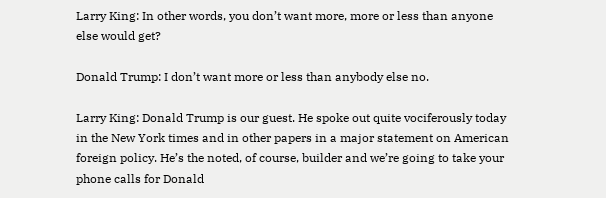Larry King: In other words, you don’t want more, more or less than anyone else would get?

Donald Trump: I don’t want more or less than anybody else no.

Larry King: Donald Trump is our guest. He spoke out quite vociferously today in the New York times and in other papers in a major statement on American foreign policy. He’s the noted, of course, builder and we’re going to take your phone calls for Donald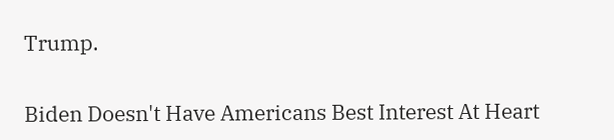Trump.

Biden Doesn't Have Americans Best Interest At Heart